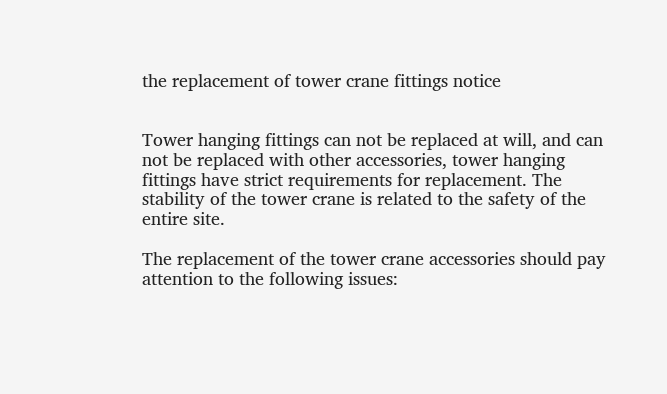the replacement of tower crane fittings notice


Tower hanging fittings can not be replaced at will, and can not be replaced with other accessories, tower hanging fittings have strict requirements for replacement. The stability of the tower crane is related to the safety of the entire site.

The replacement of the tower crane accessories should pay attention to the following issues: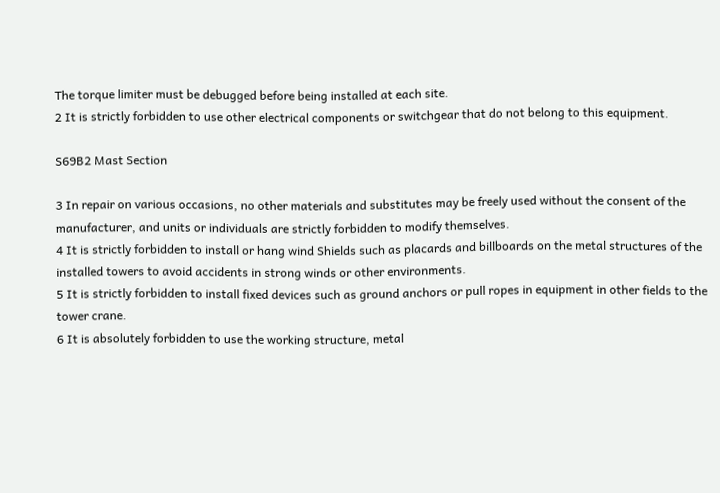The torque limiter must be debugged before being installed at each site.
2 It is strictly forbidden to use other electrical components or switchgear that do not belong to this equipment.

S69B2 Mast Section

3 In repair on various occasions, no other materials and substitutes may be freely used without the consent of the manufacturer, and units or individuals are strictly forbidden to modify themselves.
4 It is strictly forbidden to install or hang wind Shields such as placards and billboards on the metal structures of the installed towers to avoid accidents in strong winds or other environments.
5 It is strictly forbidden to install fixed devices such as ground anchors or pull ropes in equipment in other fields to the tower crane.
6 It is absolutely forbidden to use the working structure, metal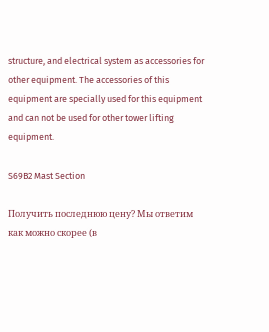structure, and electrical system as accessories for other equipment. The accessories of this equipment are specially used for this equipment and can not be used for other tower lifting equipment.

S69B2 Mast Section

Получить последнюю цену? Мы ответим как можно скорее (в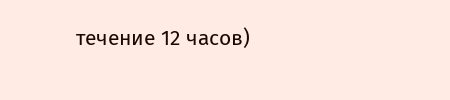течение 12 часов)